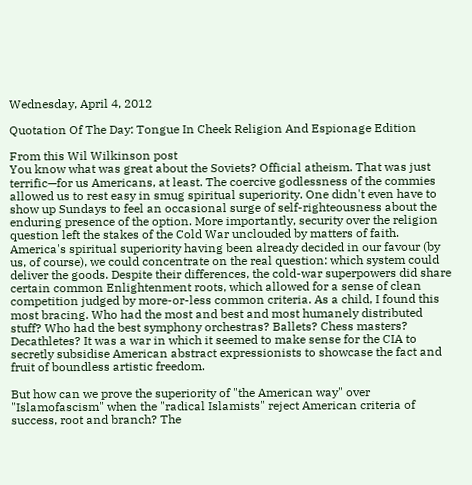Wednesday, April 4, 2012

Quotation Of The Day: Tongue In Cheek Religion And Espionage Edition

From this Wil Wilkinson post
You know what was great about the Soviets? Official atheism. That was just terrific—for us Americans, at least. The coercive godlessness of the commies allowed us to rest easy in smug spiritual superiority. One didn't even have to show up Sundays to feel an occasional surge of self-righteousness about the enduring presence of the option. More importantly, security over the religion question left the stakes of the Cold War unclouded by matters of faith. America's spiritual superiority having been already decided in our favour (by us, of course), we could concentrate on the real question: which system could deliver the goods. Despite their differences, the cold-war superpowers did share certain common Enlightenment roots, which allowed for a sense of clean competition judged by more-or-less common criteria. As a child, I found this most bracing. Who had the most and best and most humanely distributed stuff? Who had the best symphony orchestras? Ballets? Chess masters? Decathletes? It was a war in which it seemed to make sense for the CIA to secretly subsidise American abstract expressionists to showcase the fact and fruit of boundless artistic freedom.

But how can we prove the superiority of "the American way" over "Islamofascism" when the "radical Islamists" reject American criteria of success, root and branch? The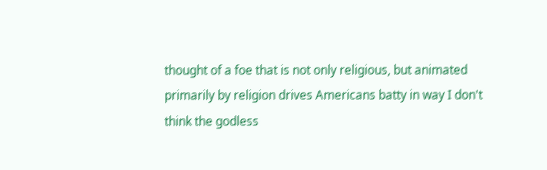thought of a foe that is not only religious, but animated primarily by religion drives Americans batty in way I don't think the godless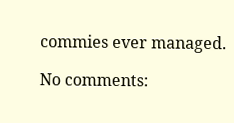commies ever managed.

No comments: